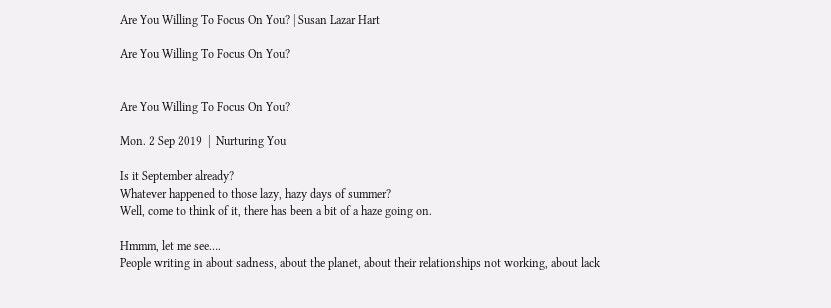Are You Willing To Focus On You? | Susan Lazar Hart

Are You Willing To Focus On You?


Are You Willing To Focus On You?

Mon. 2 Sep 2019  |  Nurturing You

Is it September already?
Whatever happened to those lazy, hazy days of summer?
Well, come to think of it, there has been a bit of a haze going on.

Hmmm, let me see….
People writing in about sadness, about the planet, about their relationships not working, about lack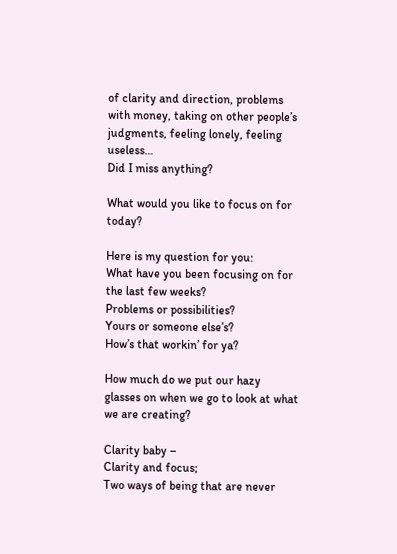of clarity and direction, problems with money, taking on other people’s judgments, feeling lonely, feeling useless…
Did I miss anything?

What would you like to focus on for today?

Here is my question for you:
What have you been focusing on for the last few weeks?
Problems or possibilities?
Yours or someone else’s?
How’s that workin’ for ya?

How much do we put our hazy glasses on when we go to look at what we are creating?

Clarity baby –
Clarity and focus;
Two ways of being that are never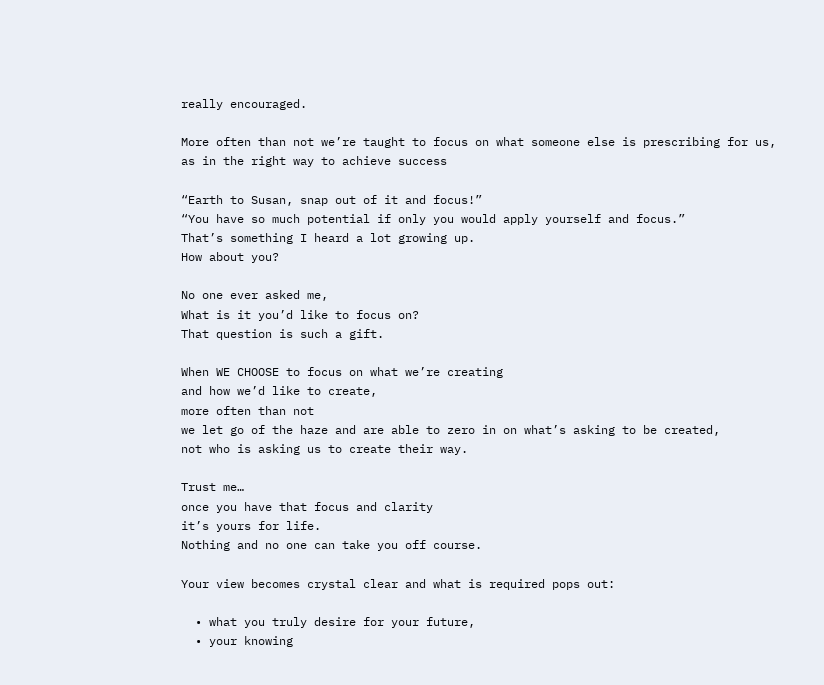really encouraged.

More often than not we’re taught to focus on what someone else is prescribing for us,
as in the right way to achieve success

“Earth to Susan, snap out of it and focus!”
“You have so much potential if only you would apply yourself and focus.”
That’s something I heard a lot growing up.
How about you?

No one ever asked me,
What is it you’d like to focus on?
That question is such a gift.

When WE CHOOSE to focus on what we’re creating
and how we’d like to create,
more often than not
we let go of the haze and are able to zero in on what’s asking to be created,
not who is asking us to create their way.

Trust me…
once you have that focus and clarity
it’s yours for life.
Nothing and no one can take you off course.

Your view becomes crystal clear and what is required pops out:

  • what you truly desire for your future,
  • your knowing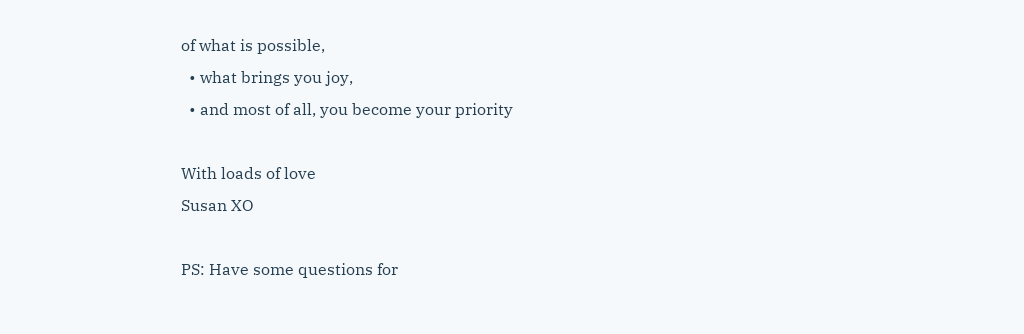of what is possible,
  • what brings you joy,
  • and most of all, you become your priority

With loads of love
Susan XO

PS: Have some questions for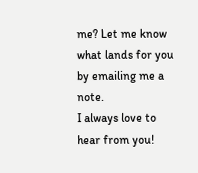me? Let me know what lands for you by emailing me a note.
I always love to hear from you!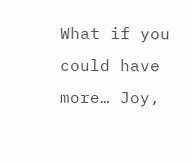What if you could have more… Joy,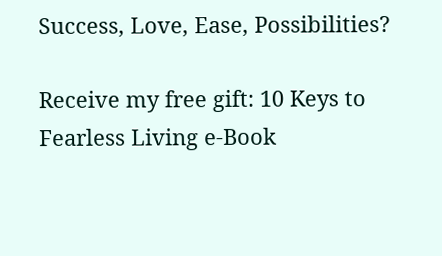Success, Love, Ease, Possibilities?

Receive my free gift: 10 Keys to Fearless Living e-Book